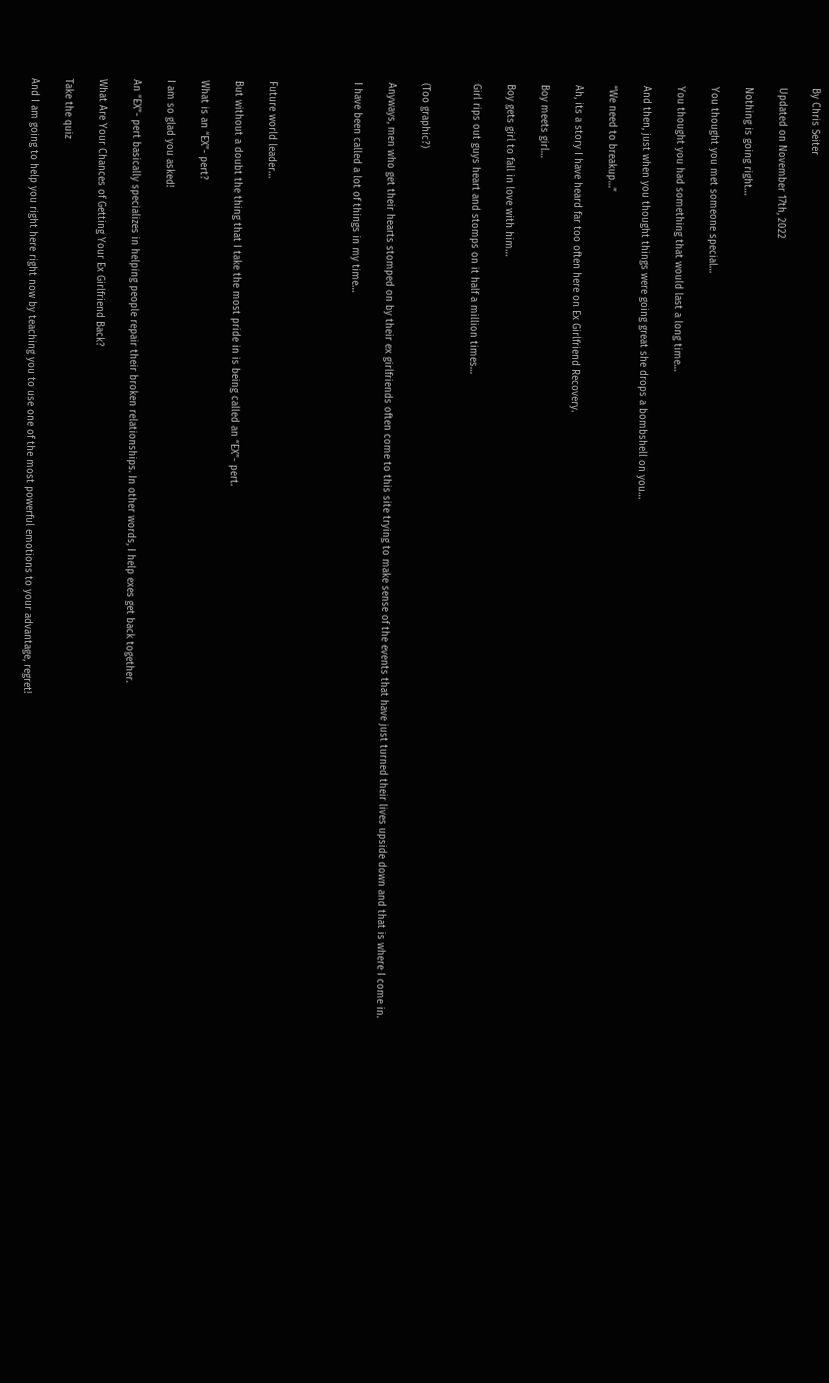By Chris Seiter

Updated on November 17th, 2022

Nothing is going right…

You thought you met someone special…

You thought you had something that would last a long time…

And then, just when you thought things were going great she drops a bombshell on you…

“We need to breakup…”

Ah, its a story I have heard far too often here on Ex Girlfriend Recovery.

Boy meets girl…

Boy gets girl to fall in love with him…

Girl rips out guys heart and stomps on it half a million times…


(Too graphic?)

Anyways, men who get their hearts stomped on by their ex girlfriends often come to this site trying to make sense of the events that have just turned their lives upside down and that is where I come in.

I have been called a lot of things in my time…




Future world leader…

But without a doubt the thing that I take the most pride in is being called an “EX”- pert.

What is an “EX”- pert?

I am so glad you asked!

An “EX”- pert basically specializes in helping people repair their broken relationships. In other words, I help exes get back together.

What Are Your Chances of Getting Your Ex Girlfriend Back?

Take the quiz

And I am going to help you right here right now by teaching you to use one of the most powerful emotions to your advantage, regret!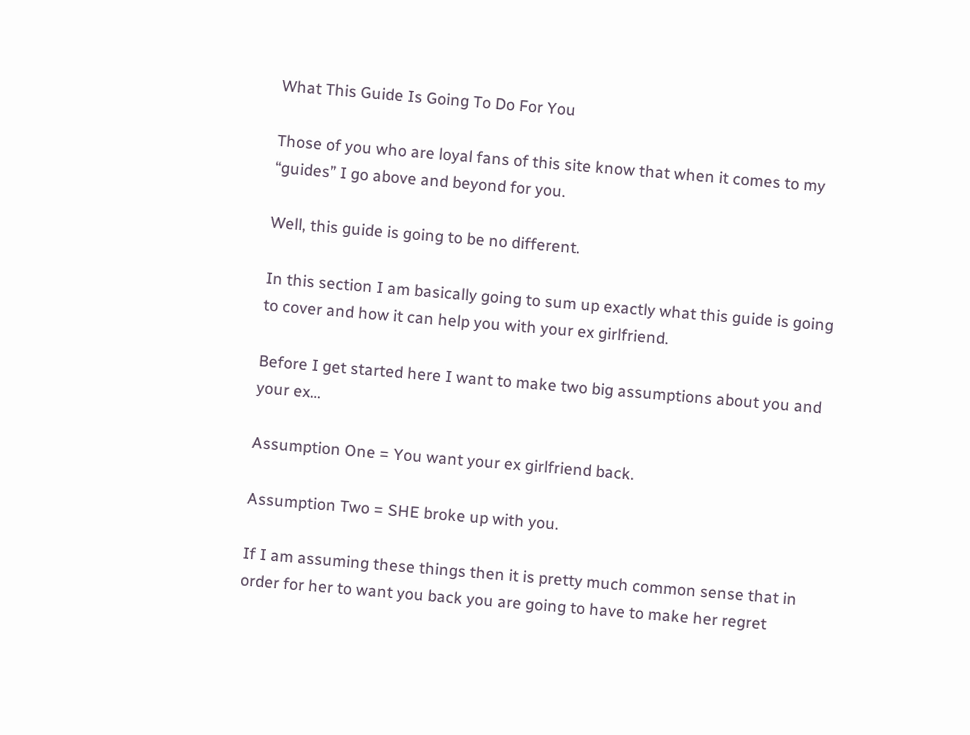What This Guide Is Going To Do For You

Those of you who are loyal fans of this site know that when it comes to my “guides” I go above and beyond for you.

Well, this guide is going to be no different.

In this section I am basically going to sum up exactly what this guide is going to cover and how it can help you with your ex girlfriend.

Before I get started here I want to make two big assumptions about you and your ex…

Assumption One = You want your ex girlfriend back.

Assumption Two = SHE broke up with you.

If I am assuming these things then it is pretty much common sense that in order for her to want you back you are going to have to make her regret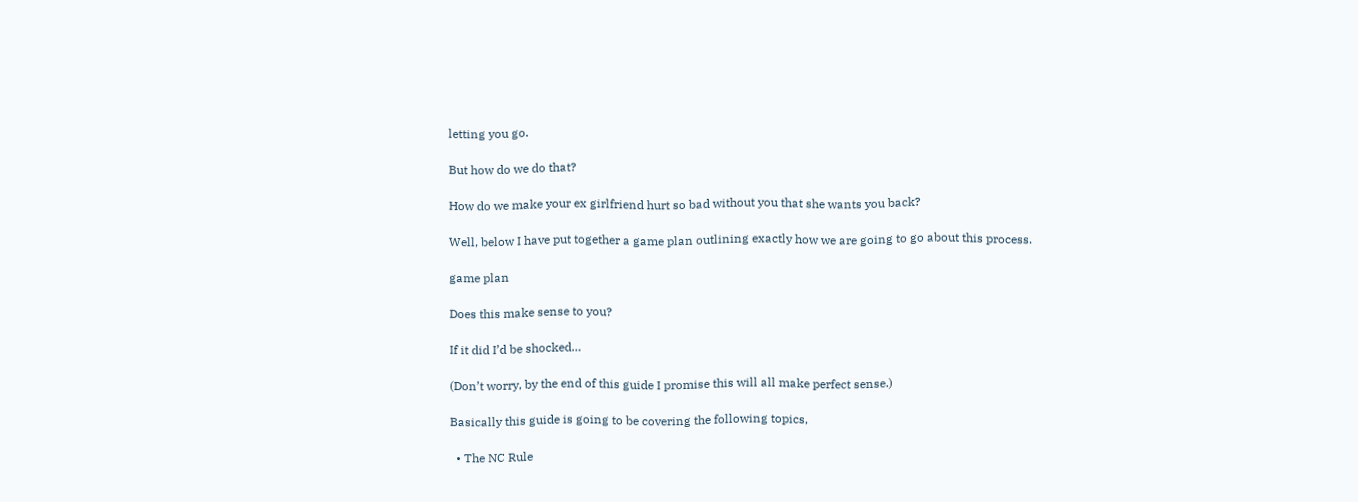letting you go.

But how do we do that?

How do we make your ex girlfriend hurt so bad without you that she wants you back?

Well, below I have put together a game plan outlining exactly how we are going to go about this process.

game plan

Does this make sense to you?

If it did I’d be shocked…

(Don’t worry, by the end of this guide I promise this will all make perfect sense.)

Basically this guide is going to be covering the following topics,

  • The NC Rule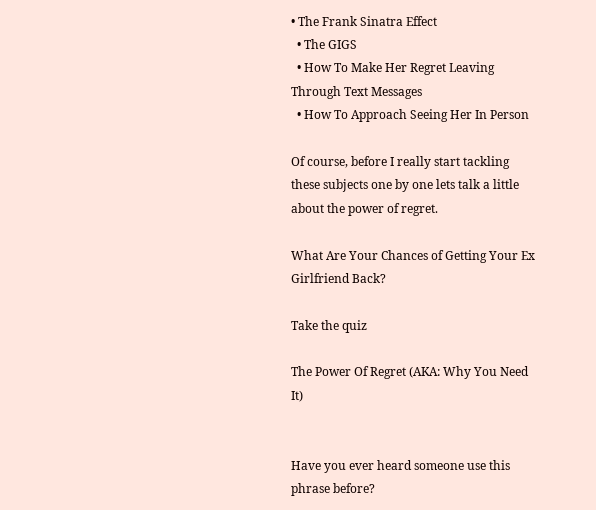• The Frank Sinatra Effect
  • The GIGS
  • How To Make Her Regret Leaving Through Text Messages
  • How To Approach Seeing Her In Person

Of course, before I really start tackling these subjects one by one lets talk a little about the power of regret.

What Are Your Chances of Getting Your Ex Girlfriend Back?

Take the quiz

The Power Of Regret (AKA: Why You Need It)


Have you ever heard someone use this phrase before?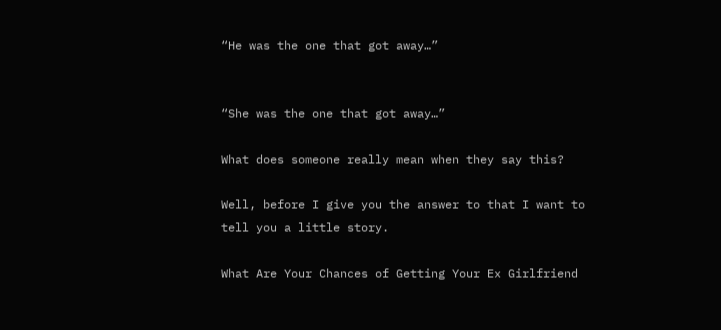“He was the one that got away…”


“She was the one that got away…”

What does someone really mean when they say this?

Well, before I give you the answer to that I want to tell you a little story.

What Are Your Chances of Getting Your Ex Girlfriend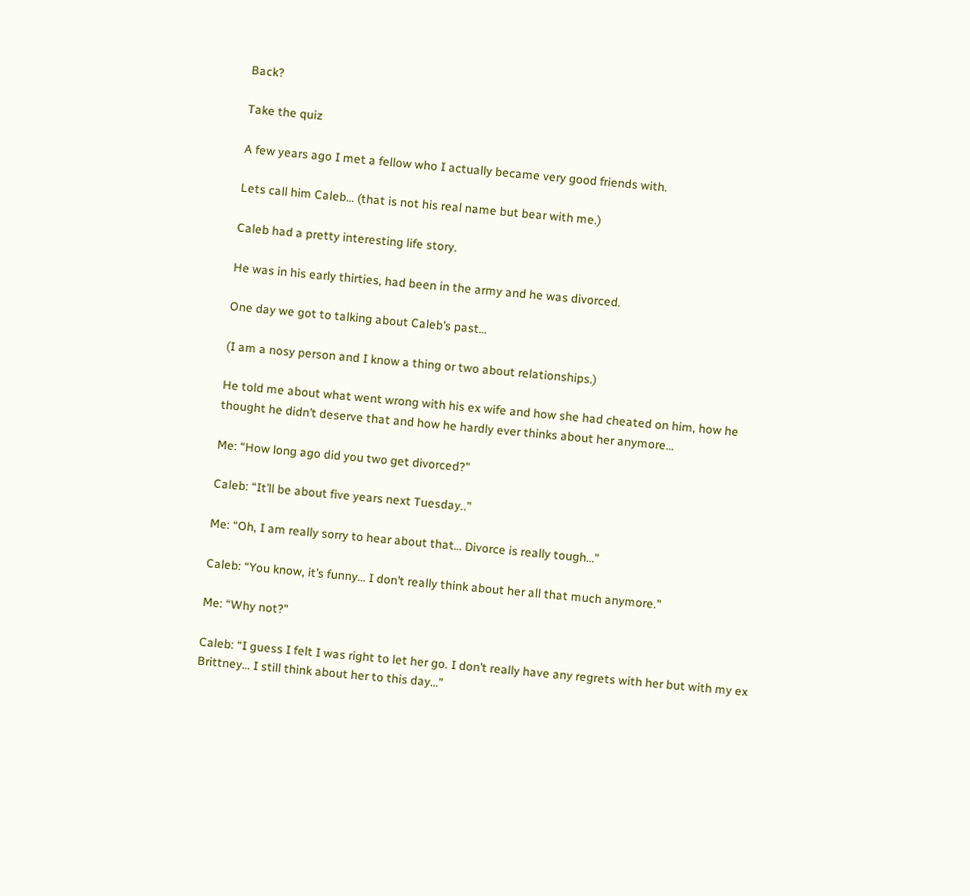Back?

Take the quiz

A few years ago I met a fellow who I actually became very good friends with.

Lets call him Caleb… (that is not his real name but bear with me.)

Caleb had a pretty interesting life story.

He was in his early thirties, had been in the army and he was divorced.

One day we got to talking about Caleb’s past…

(I am a nosy person and I know a thing or two about relationships.)

He told me about what went wrong with his ex wife and how she had cheated on him, how he thought he didn’t deserve that and how he hardly ever thinks about her anymore…

Me: “How long ago did you two get divorced?”

Caleb: “It’ll be about five years next Tuesday..”

Me: “Oh, I am really sorry to hear about that… Divorce is really tough…”

Caleb: “You know, it’s funny… I don’t really think about her all that much anymore.”

Me: “Why not?”

Caleb: “I guess I felt I was right to let her go. I don’t really have any regrets with her but with my ex Brittney… I still think about her to this day…”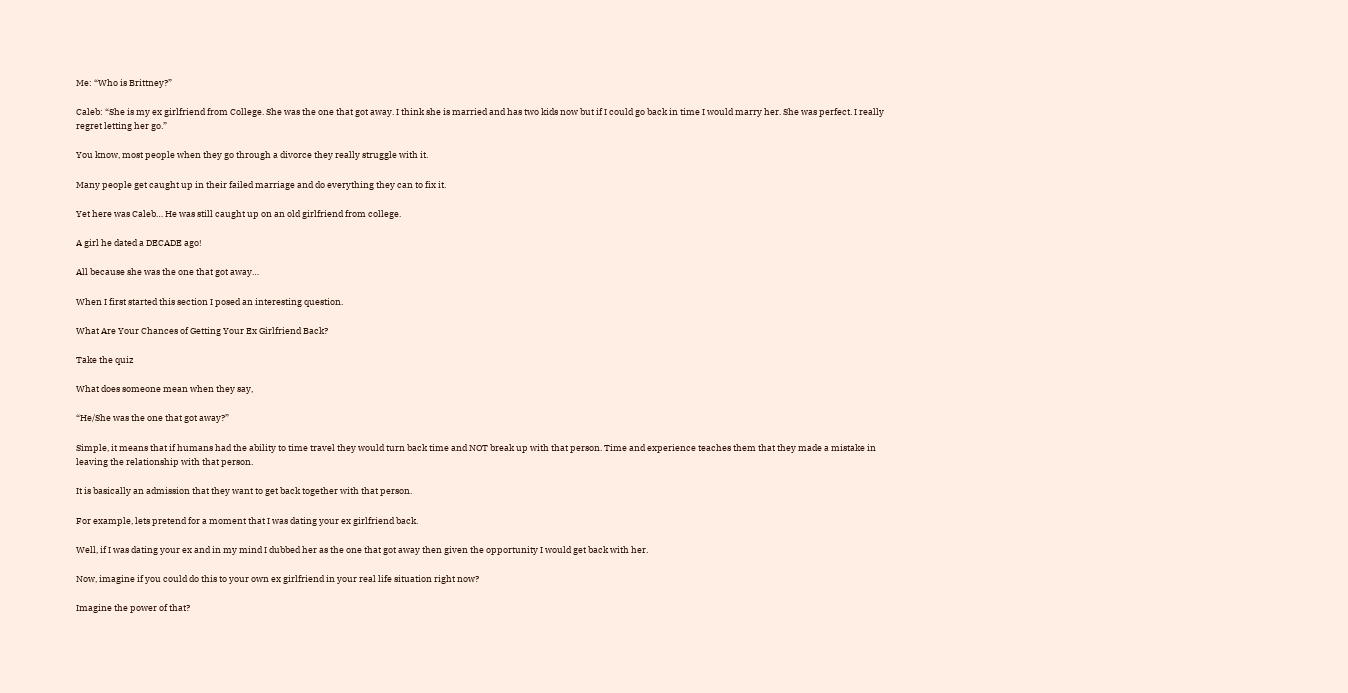Me: “Who is Brittney?”

Caleb: “She is my ex girlfriend from College. She was the one that got away. I think she is married and has two kids now but if I could go back in time I would marry her. She was perfect. I really regret letting her go.”

You know, most people when they go through a divorce they really struggle with it.

Many people get caught up in their failed marriage and do everything they can to fix it.

Yet here was Caleb… He was still caught up on an old girlfriend from college.

A girl he dated a DECADE ago!

All because she was the one that got away…

When I first started this section I posed an interesting question.

What Are Your Chances of Getting Your Ex Girlfriend Back?

Take the quiz

What does someone mean when they say,

“He/She was the one that got away?”

Simple, it means that if humans had the ability to time travel they would turn back time and NOT break up with that person. Time and experience teaches them that they made a mistake in leaving the relationship with that person.

It is basically an admission that they want to get back together with that person.

For example, lets pretend for a moment that I was dating your ex girlfriend back.

Well, if I was dating your ex and in my mind I dubbed her as the one that got away then given the opportunity I would get back with her.

Now, imagine if you could do this to your own ex girlfriend in your real life situation right now?

Imagine the power of that?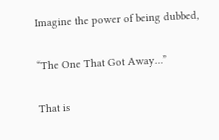Imagine the power of being dubbed,

“The One That Got Away…”

That is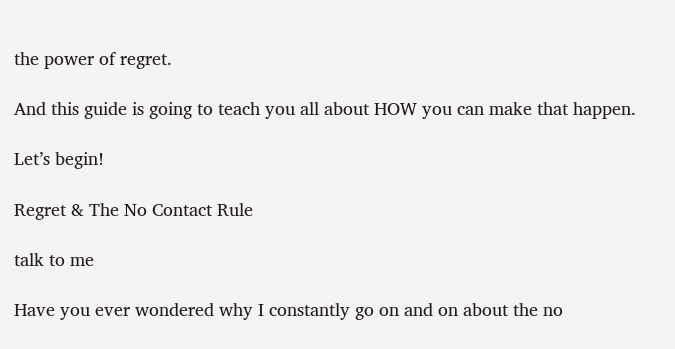the power of regret.

And this guide is going to teach you all about HOW you can make that happen.

Let’s begin!

Regret & The No Contact Rule

talk to me

Have you ever wondered why I constantly go on and on about the no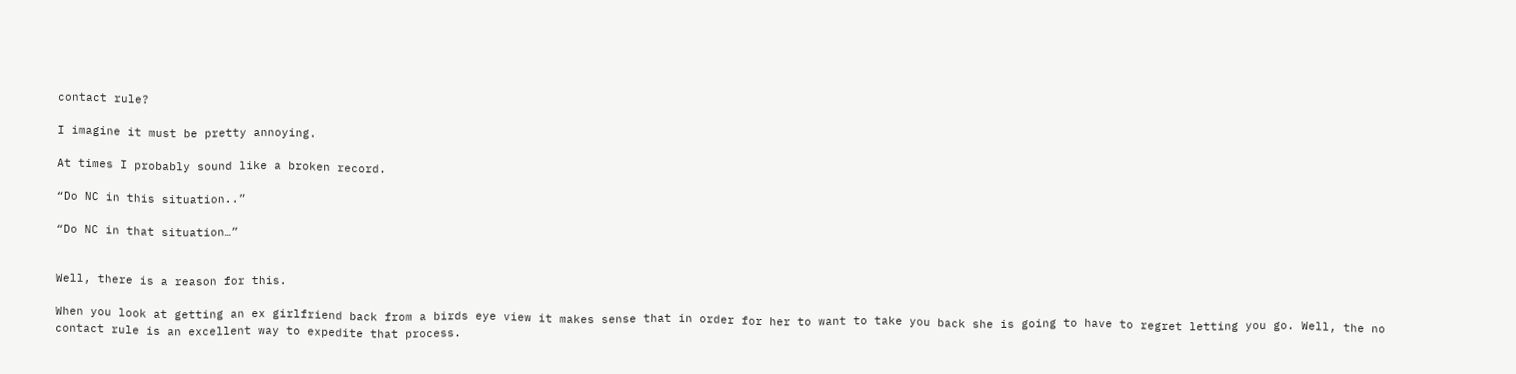contact rule?

I imagine it must be pretty annoying.

At times I probably sound like a broken record.

“Do NC in this situation..”

“Do NC in that situation…”


Well, there is a reason for this.

When you look at getting an ex girlfriend back from a birds eye view it makes sense that in order for her to want to take you back she is going to have to regret letting you go. Well, the no contact rule is an excellent way to expedite that process.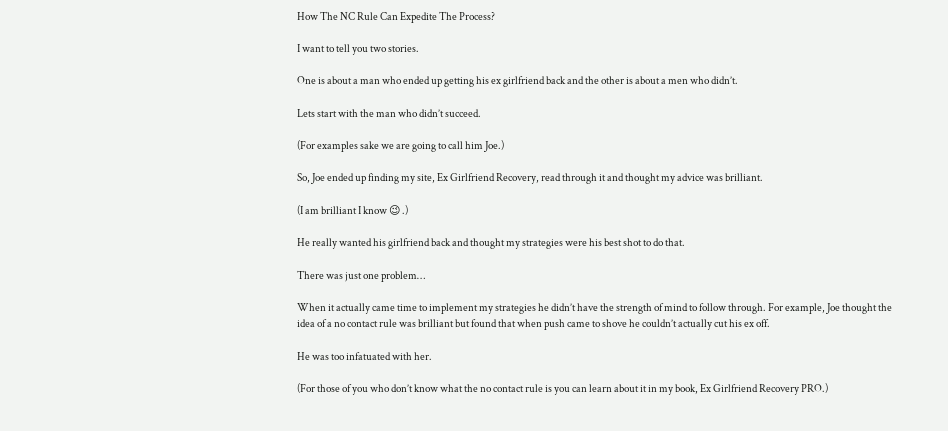How The NC Rule Can Expedite The Process?

I want to tell you two stories.

One is about a man who ended up getting his ex girlfriend back and the other is about a men who didn’t.

Lets start with the man who didn’t succeed.

(For examples sake we are going to call him Joe.)

So, Joe ended up finding my site, Ex Girlfriend Recovery, read through it and thought my advice was brilliant.

(I am brilliant I know 😉 .)

He really wanted his girlfriend back and thought my strategies were his best shot to do that.

There was just one problem…

When it actually came time to implement my strategies he didn’t have the strength of mind to follow through. For example, Joe thought the idea of a no contact rule was brilliant but found that when push came to shove he couldn’t actually cut his ex off.

He was too infatuated with her.

(For those of you who don’t know what the no contact rule is you can learn about it in my book, Ex Girlfriend Recovery PRO.)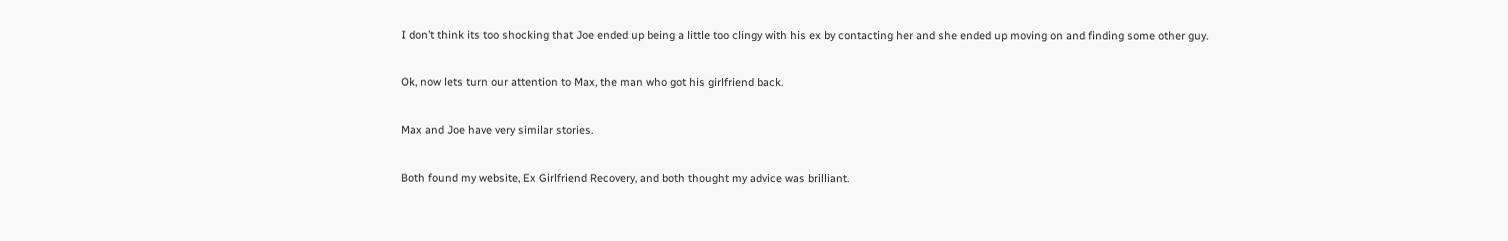I don’t think its too shocking that Joe ended up being a little too clingy with his ex by contacting her and she ended up moving on and finding some other guy.

Ok, now lets turn our attention to Max, the man who got his girlfriend back.

Max and Joe have very similar stories.

Both found my website, Ex Girlfriend Recovery, and both thought my advice was brilliant.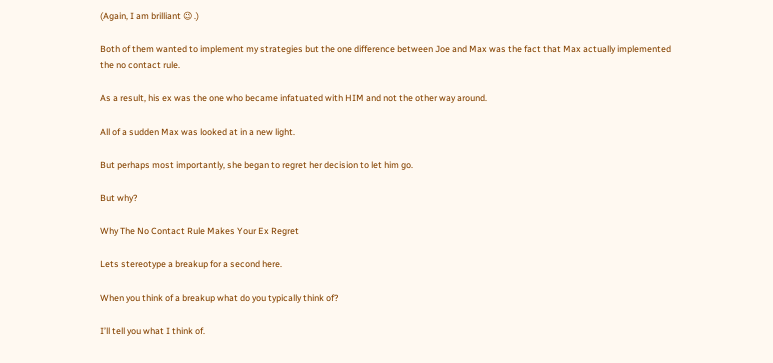(Again, I am brilliant 😉 .)

Both of them wanted to implement my strategies but the one difference between Joe and Max was the fact that Max actually implemented the no contact rule.

As a result, his ex was the one who became infatuated with HIM and not the other way around.

All of a sudden Max was looked at in a new light.

But perhaps most importantly, she began to regret her decision to let him go.

But why?

Why The No Contact Rule Makes Your Ex Regret

Lets stereotype a breakup for a second here.

When you think of a breakup what do you typically think of?

I’ll tell you what I think of.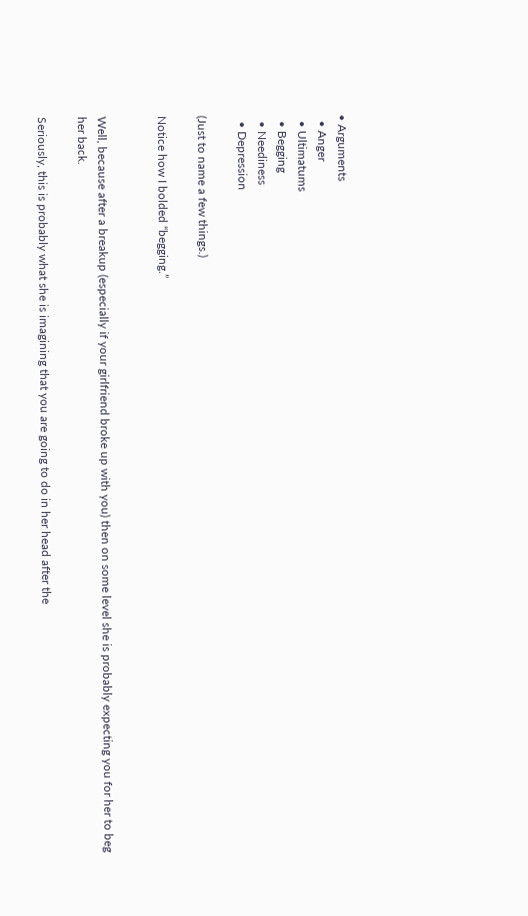• Arguments
  • Anger
  • Ultimatums
  • Begging
  • Neediness
  • Depression

(Just to name a few things.)

Notice how I bolded “begging.”


Well, because after a breakup (especially if your girlfriend broke up with you) then on some level she is probably expecting you for her to beg her back.

Seriously, this is probably what she is imagining that you are going to do in her head after the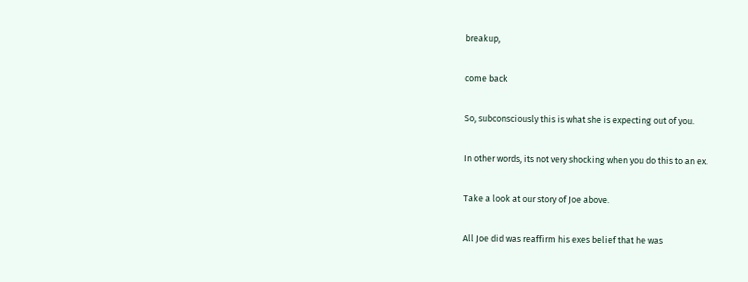breakup,

come back

So, subconsciously this is what she is expecting out of you.

In other words, its not very shocking when you do this to an ex.

Take a look at our story of Joe above.

All Joe did was reaffirm his exes belief that he was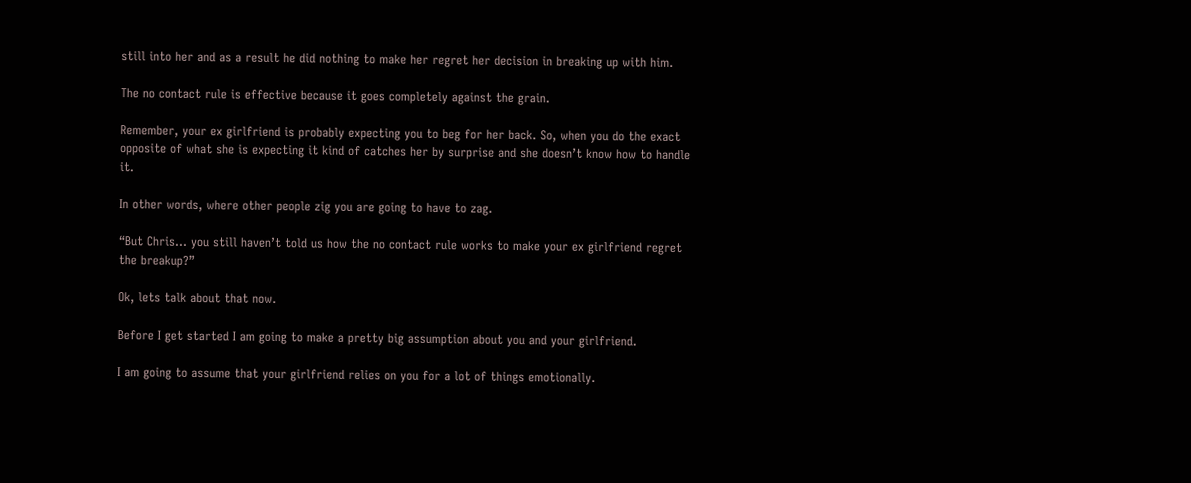still into her and as a result he did nothing to make her regret her decision in breaking up with him.

The no contact rule is effective because it goes completely against the grain.

Remember, your ex girlfriend is probably expecting you to beg for her back. So, when you do the exact opposite of what she is expecting it kind of catches her by surprise and she doesn’t know how to handle it.

In other words, where other people zig you are going to have to zag.

“But Chris… you still haven’t told us how the no contact rule works to make your ex girlfriend regret the breakup?”

Ok, lets talk about that now.

Before I get started I am going to make a pretty big assumption about you and your girlfriend.

I am going to assume that your girlfriend relies on you for a lot of things emotionally.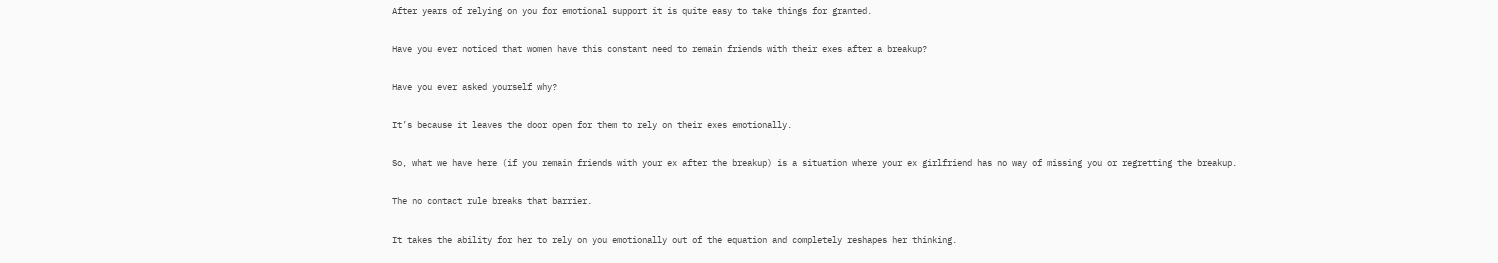After years of relying on you for emotional support it is quite easy to take things for granted.

Have you ever noticed that women have this constant need to remain friends with their exes after a breakup?

Have you ever asked yourself why?

It’s because it leaves the door open for them to rely on their exes emotionally.

So, what we have here (if you remain friends with your ex after the breakup) is a situation where your ex girlfriend has no way of missing you or regretting the breakup.

The no contact rule breaks that barrier.

It takes the ability for her to rely on you emotionally out of the equation and completely reshapes her thinking.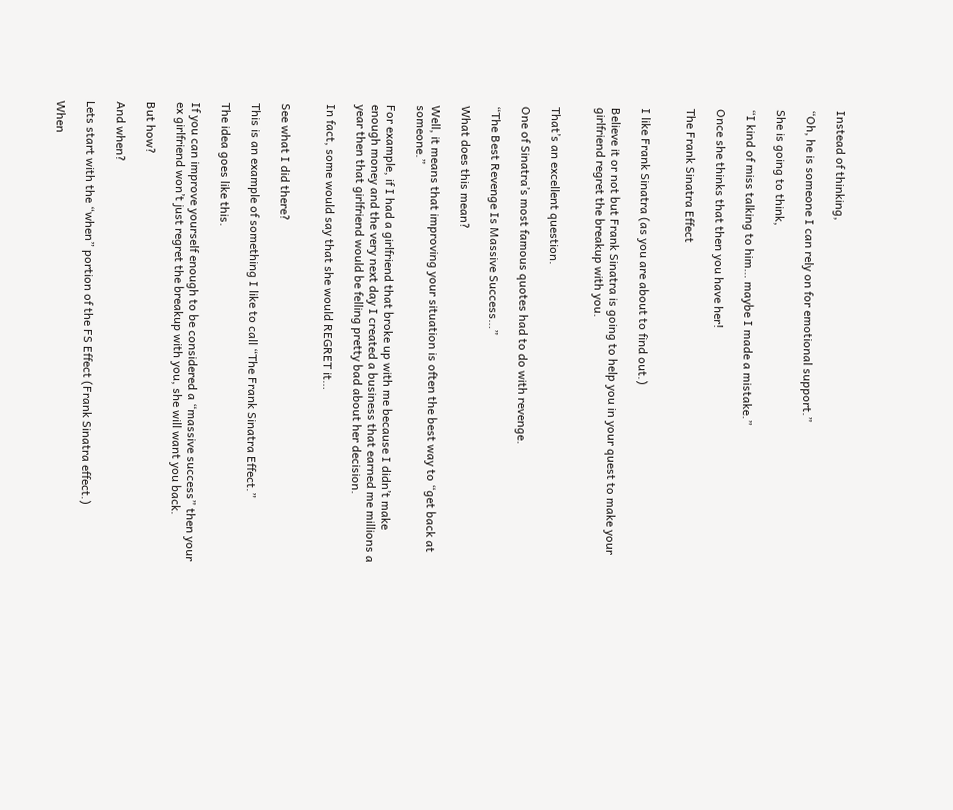Instead of thinking,

“Oh, he is someone I can rely on for emotional support.”

She is going to think,

“I kind of miss talking to him… maybe I made a mistake.”

Once she thinks that then you have her!

The Frank Sinatra Effect


I like Frank Sinatra (as you are about to find out.)

Believe it or not but Frank Sinatra is going to help you in your quest to make your girlfriend regret the breakup with you.


That’s an excellent question.

One of Sinatra’s most famous quotes had to do with revenge.

“The Best Revenge Is Massive Success…”

What does this mean?

Well, it means that improving your situation is often the best way to “get back at someone.”

For example, if I had a girlfriend that broke up with me because I didn’t make enough money and the very next day I created a business that earned me millions a year then that girlfriend would be felling pretty bad about her decision.

In fact, some would say that she would REGRET it…


See what I did there?

This is an example of something I like to call “The Frank Sinatra Effect.”

The idea goes like this.

If you can improve yourself enough to be considered a “massive success” then your ex girlfriend won’t just regret the breakup with you, she will want you back.

But how?

And when?

Lets start with the “when” portion of the FS Effect (Frank Sinatra effect.)

When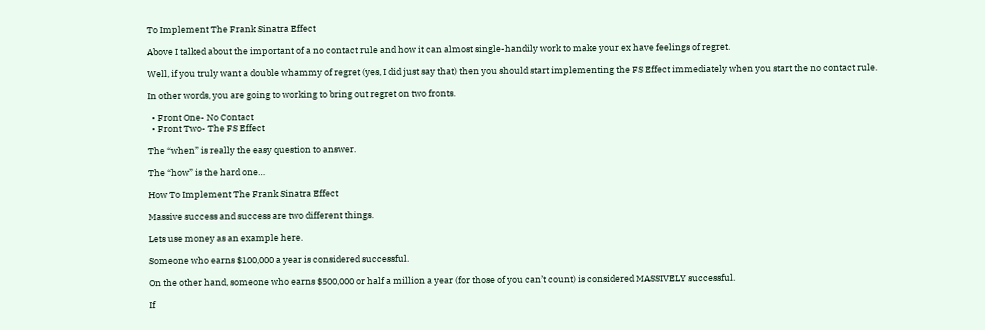To Implement The Frank Sinatra Effect

Above I talked about the important of a no contact rule and how it can almost single-handily work to make your ex have feelings of regret.

Well, if you truly want a double whammy of regret (yes, I did just say that) then you should start implementing the FS Effect immediately when you start the no contact rule.

In other words, you are going to working to bring out regret on two fronts.

  • Front One- No Contact
  • Front Two- The FS Effect

The “when” is really the easy question to answer.

The “how” is the hard one…

How To Implement The Frank Sinatra Effect

Massive success and success are two different things.

Lets use money as an example here.

Someone who earns $100,000 a year is considered successful.

On the other hand, someone who earns $500,000 or half a million a year (for those of you can’t count) is considered MASSIVELY successful.

If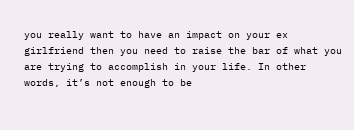you really want to have an impact on your ex girlfriend then you need to raise the bar of what you are trying to accomplish in your life. In other words, it’s not enough to be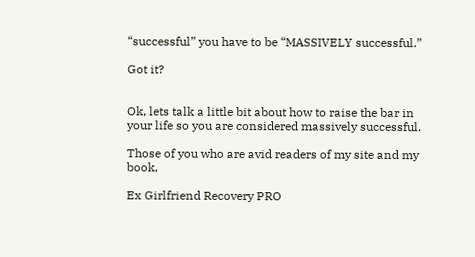“successful” you have to be “MASSIVELY successful.”

Got it?


Ok, lets talk a little bit about how to raise the bar in your life so you are considered massively successful.

Those of you who are avid readers of my site and my book,

Ex Girlfriend Recovery PRO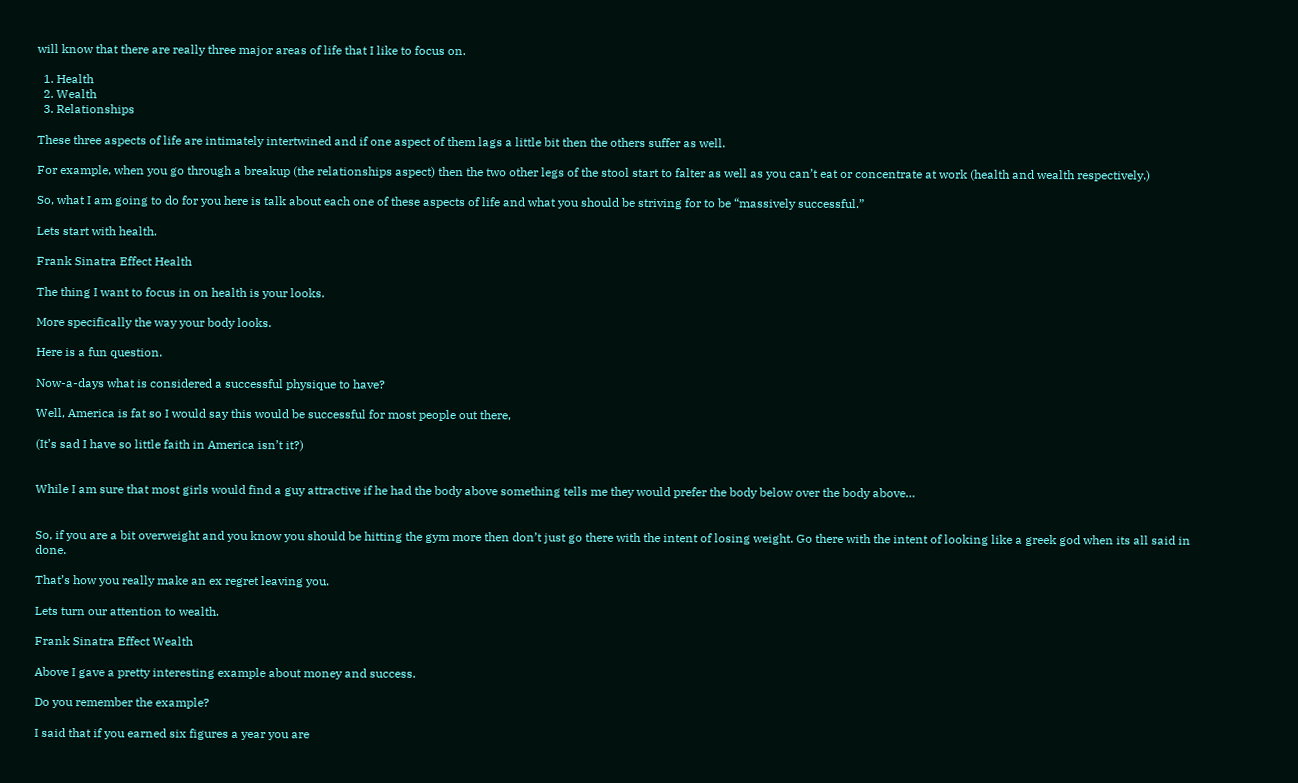will know that there are really three major areas of life that I like to focus on.

  1. Health
  2. Wealth
  3. Relationships

These three aspects of life are intimately intertwined and if one aspect of them lags a little bit then the others suffer as well.

For example, when you go through a breakup (the relationships aspect) then the two other legs of the stool start to falter as well as you can’t eat or concentrate at work (health and wealth respectively.)

So, what I am going to do for you here is talk about each one of these aspects of life and what you should be striving for to be “massively successful.”

Lets start with health.

Frank Sinatra Effect Health

The thing I want to focus in on health is your looks.

More specifically the way your body looks.

Here is a fun question.

Now-a-days what is considered a successful physique to have?

Well, America is fat so I would say this would be successful for most people out there,

(It’s sad I have so little faith in America isn’t it?)


While I am sure that most girls would find a guy attractive if he had the body above something tells me they would prefer the body below over the body above…


So, if you are a bit overweight and you know you should be hitting the gym more then don’t just go there with the intent of losing weight. Go there with the intent of looking like a greek god when its all said in done.

That’s how you really make an ex regret leaving you.

Lets turn our attention to wealth.

Frank Sinatra Effect Wealth

Above I gave a pretty interesting example about money and success.

Do you remember the example?

I said that if you earned six figures a year you are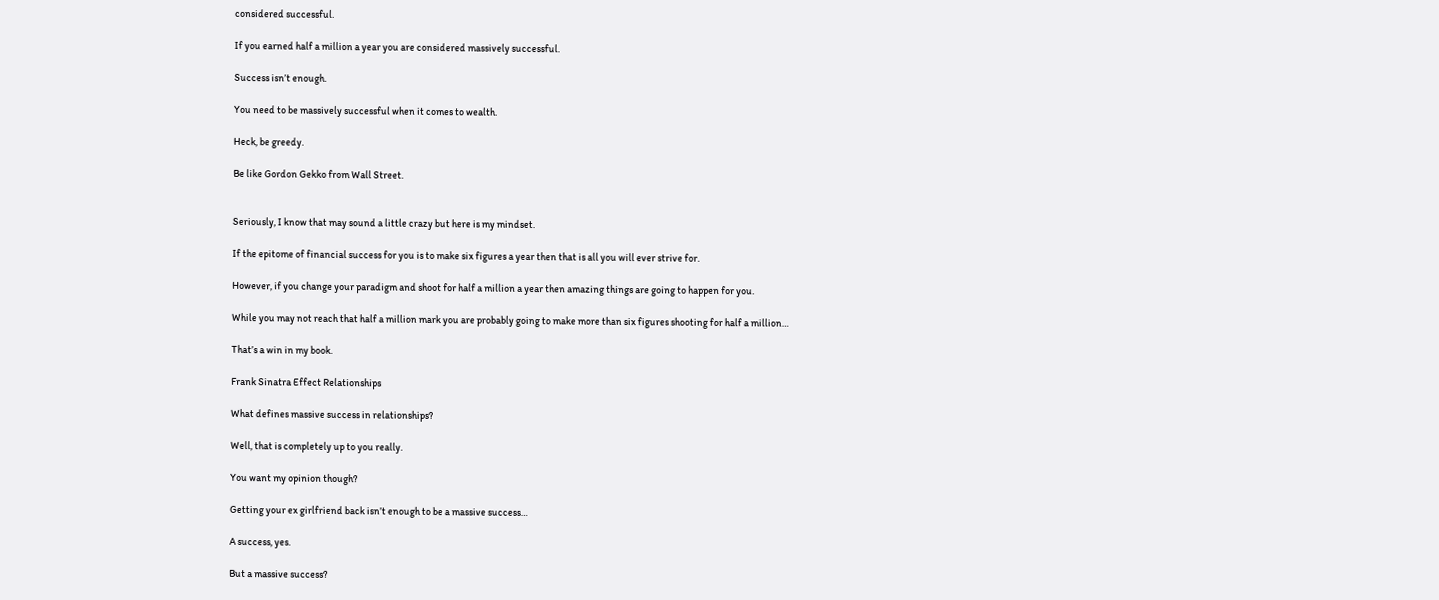considered successful.

If you earned half a million a year you are considered massively successful.

Success isn’t enough.

You need to be massively successful when it comes to wealth.

Heck, be greedy.

Be like Gordon Gekko from Wall Street.


Seriously, I know that may sound a little crazy but here is my mindset.

If the epitome of financial success for you is to make six figures a year then that is all you will ever strive for.

However, if you change your paradigm and shoot for half a million a year then amazing things are going to happen for you.

While you may not reach that half a million mark you are probably going to make more than six figures shooting for half a million…

That’s a win in my book.

Frank Sinatra Effect Relationships

What defines massive success in relationships?

Well, that is completely up to you really.

You want my opinion though?

Getting your ex girlfriend back isn’t enough to be a massive success…

A success, yes.

But a massive success?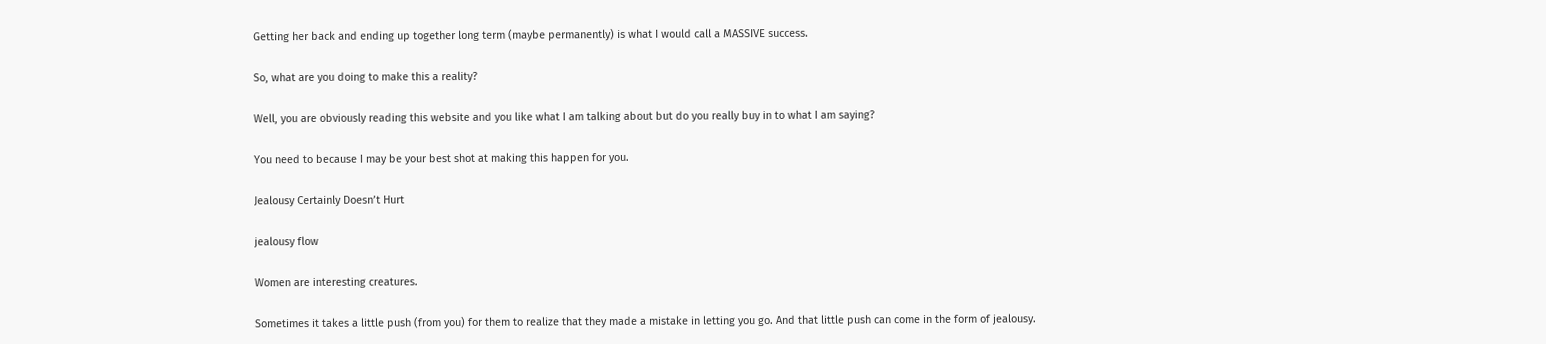Getting her back and ending up together long term (maybe permanently) is what I would call a MASSIVE success.

So, what are you doing to make this a reality?

Well, you are obviously reading this website and you like what I am talking about but do you really buy in to what I am saying?

You need to because I may be your best shot at making this happen for you.

Jealousy Certainly Doesn’t Hurt

jealousy flow

Women are interesting creatures.

Sometimes it takes a little push (from you) for them to realize that they made a mistake in letting you go. And that little push can come in the form of jealousy.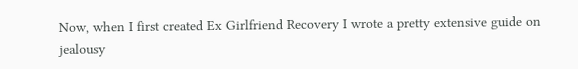Now, when I first created Ex Girlfriend Recovery I wrote a pretty extensive guide on jealousy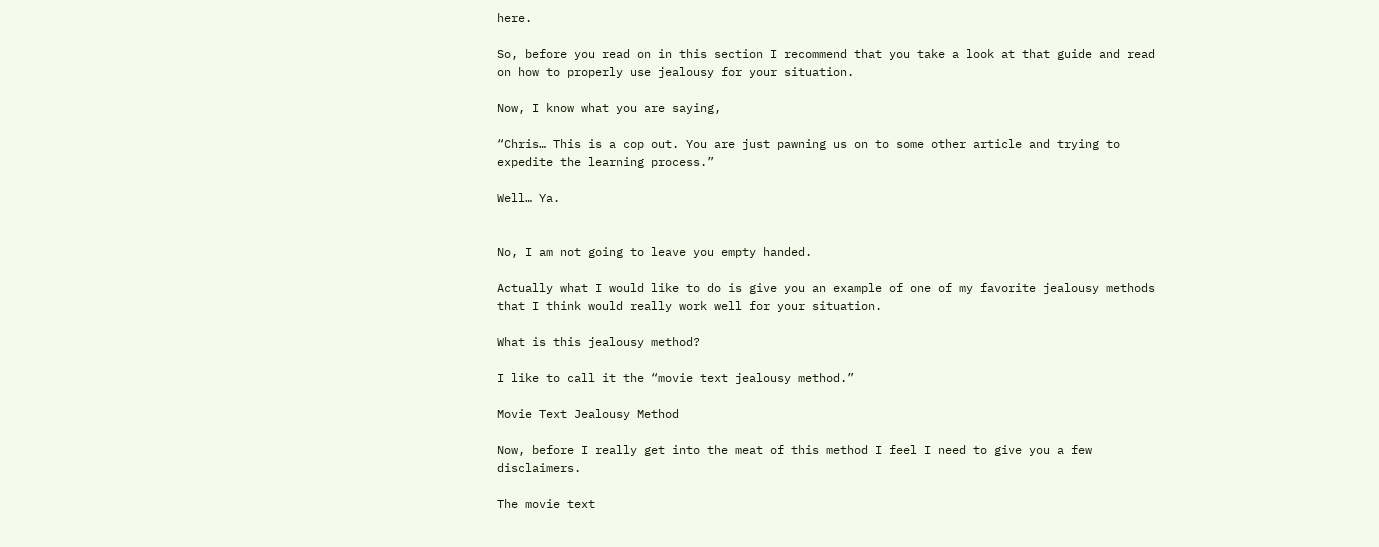here.

So, before you read on in this section I recommend that you take a look at that guide and read on how to properly use jealousy for your situation.

Now, I know what you are saying,

“Chris… This is a cop out. You are just pawning us on to some other article and trying to expedite the learning process.”

Well… Ya.


No, I am not going to leave you empty handed.

Actually what I would like to do is give you an example of one of my favorite jealousy methods that I think would really work well for your situation.

What is this jealousy method?

I like to call it the “movie text jealousy method.”

Movie Text Jealousy Method

Now, before I really get into the meat of this method I feel I need to give you a few disclaimers.

The movie text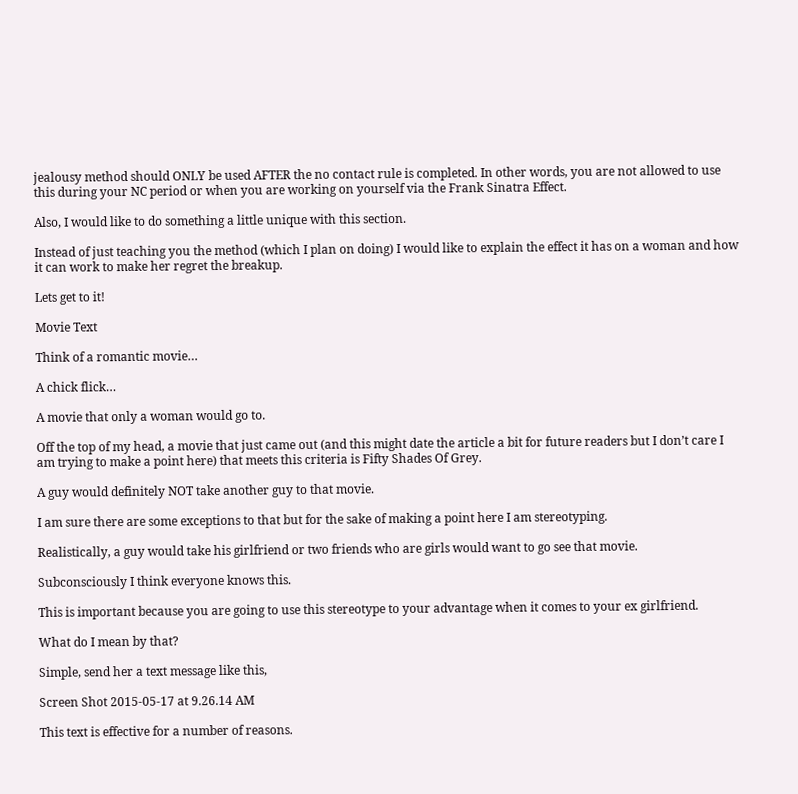jealousy method should ONLY be used AFTER the no contact rule is completed. In other words, you are not allowed to use this during your NC period or when you are working on yourself via the Frank Sinatra Effect.

Also, I would like to do something a little unique with this section.

Instead of just teaching you the method (which I plan on doing) I would like to explain the effect it has on a woman and how it can work to make her regret the breakup.

Lets get to it!

Movie Text

Think of a romantic movie…

A chick flick…

A movie that only a woman would go to.

Off the top of my head, a movie that just came out (and this might date the article a bit for future readers but I don’t care I am trying to make a point here) that meets this criteria is Fifty Shades Of Grey.

A guy would definitely NOT take another guy to that movie.

I am sure there are some exceptions to that but for the sake of making a point here I am stereotyping.

Realistically, a guy would take his girlfriend or two friends who are girls would want to go see that movie.

Subconsciously I think everyone knows this.

This is important because you are going to use this stereotype to your advantage when it comes to your ex girlfriend.

What do I mean by that?

Simple, send her a text message like this,

Screen Shot 2015-05-17 at 9.26.14 AM

This text is effective for a number of reasons.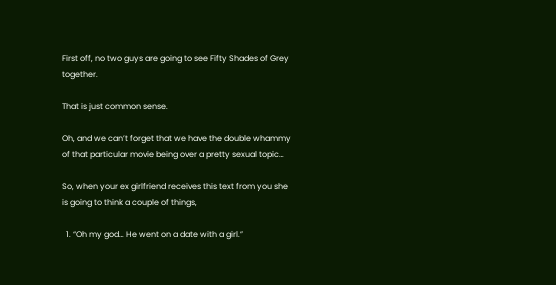First off, no two guys are going to see Fifty Shades of Grey together.

That is just common sense.

Oh, and we can’t forget that we have the double whammy of that particular movie being over a pretty sexual topic…

So, when your ex girlfriend receives this text from you she is going to think a couple of things,

  1. “Oh my god… He went on a date with a girl.”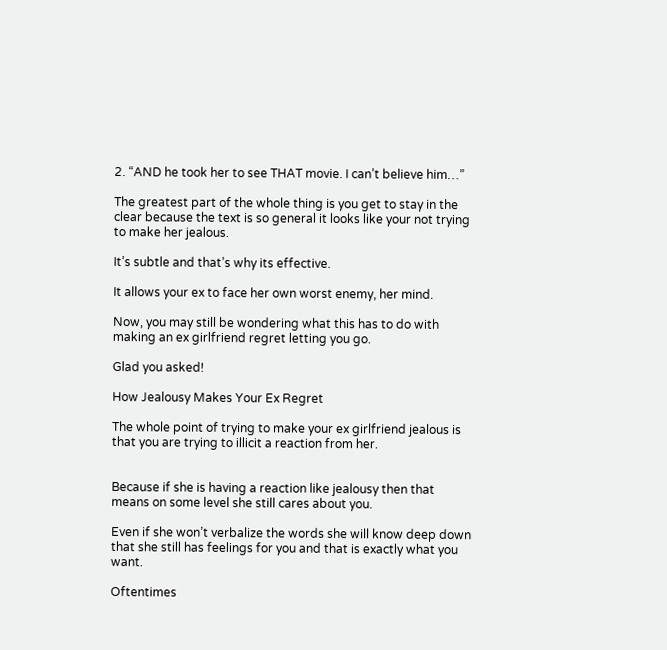2. “AND he took her to see THAT movie. I can’t believe him…”

The greatest part of the whole thing is you get to stay in the clear because the text is so general it looks like your not trying to make her jealous.

It’s subtle and that’s why its effective.

It allows your ex to face her own worst enemy, her mind.

Now, you may still be wondering what this has to do with making an ex girlfriend regret letting you go.

Glad you asked!

How Jealousy Makes Your Ex Regret

The whole point of trying to make your ex girlfriend jealous is that you are trying to illicit a reaction from her.


Because if she is having a reaction like jealousy then that means on some level she still cares about you.

Even if she won’t verbalize the words she will know deep down that she still has feelings for you and that is exactly what you want.

Oftentimes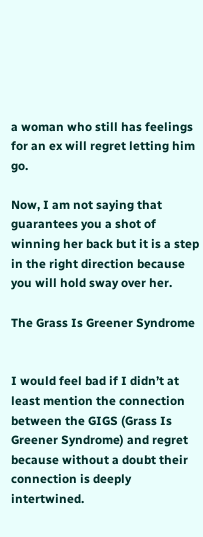a woman who still has feelings for an ex will regret letting him go.

Now, I am not saying that guarantees you a shot of winning her back but it is a step in the right direction because you will hold sway over her.

The Grass Is Greener Syndrome


I would feel bad if I didn’t at least mention the connection between the GIGS (Grass Is Greener Syndrome) and regret because without a doubt their connection is deeply intertwined.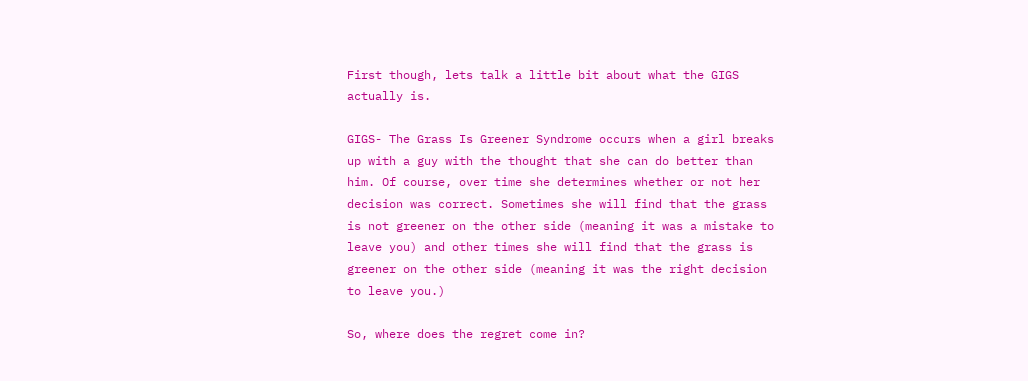First though, lets talk a little bit about what the GIGS actually is.

GIGS- The Grass Is Greener Syndrome occurs when a girl breaks up with a guy with the thought that she can do better than him. Of course, over time she determines whether or not her decision was correct. Sometimes she will find that the grass is not greener on the other side (meaning it was a mistake to leave you) and other times she will find that the grass is greener on the other side (meaning it was the right decision to leave you.)

So, where does the regret come in?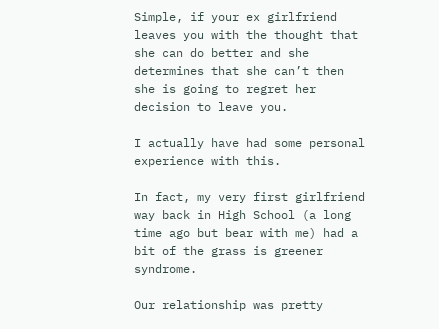Simple, if your ex girlfriend leaves you with the thought that she can do better and she determines that she can’t then she is going to regret her decision to leave you.

I actually have had some personal experience with this.

In fact, my very first girlfriend way back in High School (a long time ago but bear with me) had a bit of the grass is greener syndrome.

Our relationship was pretty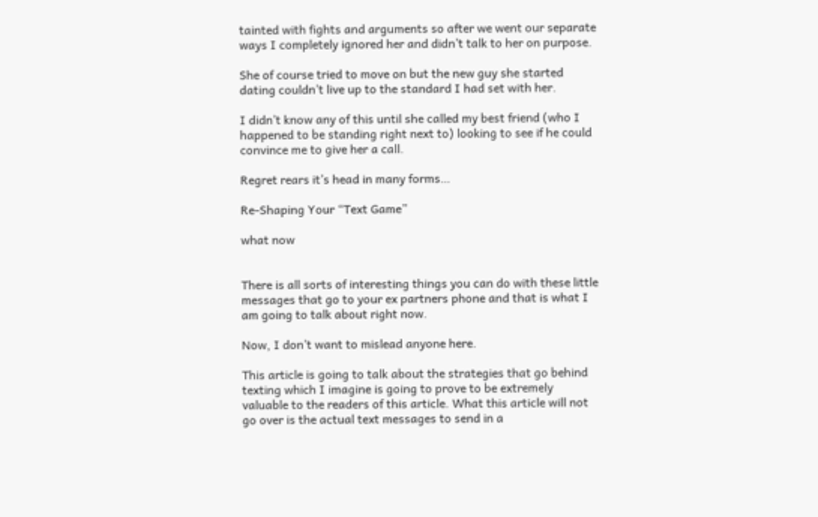tainted with fights and arguments so after we went our separate ways I completely ignored her and didn’t talk to her on purpose.

She of course tried to move on but the new guy she started dating couldn’t live up to the standard I had set with her.

I didn’t know any of this until she called my best friend (who I happened to be standing right next to) looking to see if he could convince me to give her a call.

Regret rears it’s head in many forms…

Re-Shaping Your “Text Game”

what now


There is all sorts of interesting things you can do with these little messages that go to your ex partners phone and that is what I am going to talk about right now.

Now, I don’t want to mislead anyone here.

This article is going to talk about the strategies that go behind texting which I imagine is going to prove to be extremely valuable to the readers of this article. What this article will not go over is the actual text messages to send in a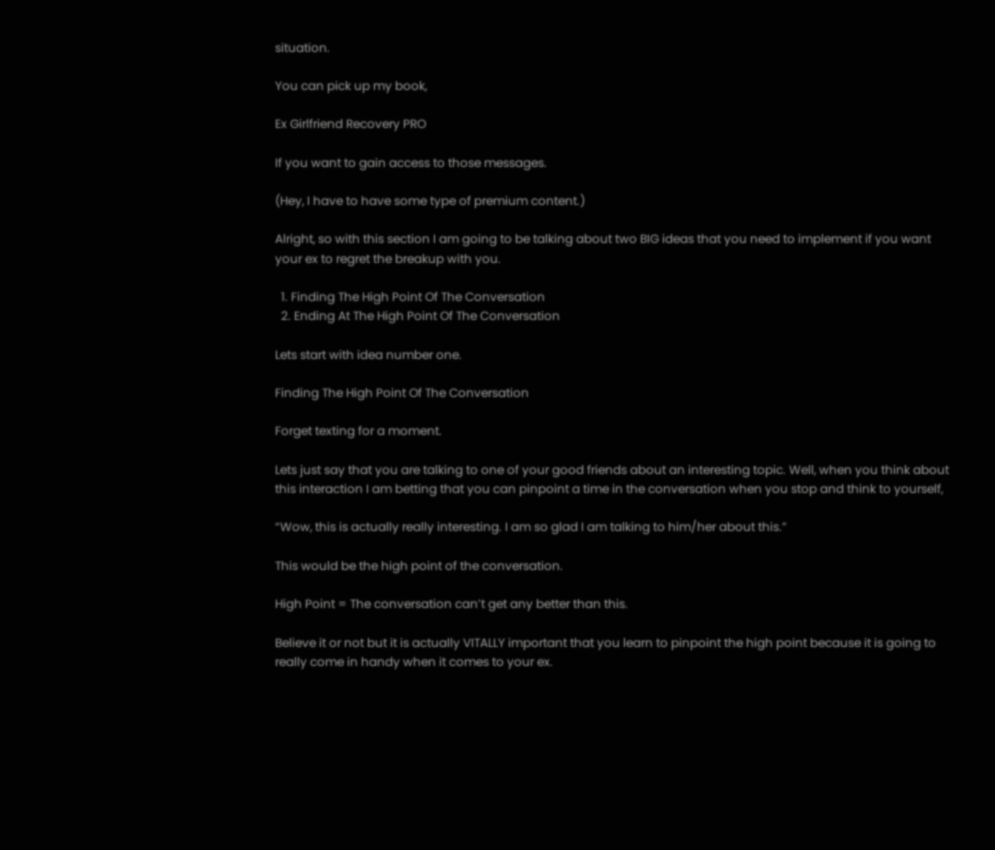situation.

You can pick up my book,

Ex Girlfriend Recovery PRO

If you want to gain access to those messages.

(Hey, I have to have some type of premium content.)

Alright, so with this section I am going to be talking about two BIG ideas that you need to implement if you want your ex to regret the breakup with you.

  1. Finding The High Point Of The Conversation
  2. Ending At The High Point Of The Conversation

Lets start with idea number one.

Finding The High Point Of The Conversation

Forget texting for a moment.

Lets just say that you are talking to one of your good friends about an interesting topic. Well, when you think about this interaction I am betting that you can pinpoint a time in the conversation when you stop and think to yourself,

“Wow, this is actually really interesting. I am so glad I am talking to him/her about this.”

This would be the high point of the conversation.

High Point = The conversation can’t get any better than this.

Believe it or not but it is actually VITALLY important that you learn to pinpoint the high point because it is going to really come in handy when it comes to your ex.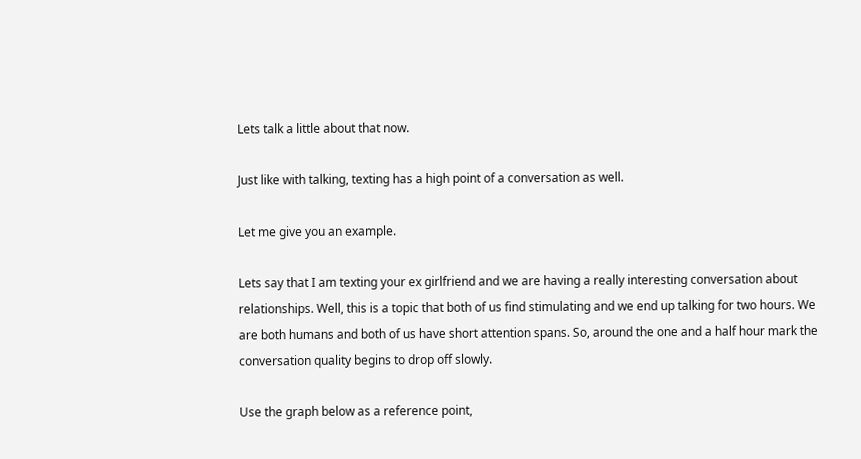Lets talk a little about that now.

Just like with talking, texting has a high point of a conversation as well.

Let me give you an example.

Lets say that I am texting your ex girlfriend and we are having a really interesting conversation about relationships. Well, this is a topic that both of us find stimulating and we end up talking for two hours. We are both humans and both of us have short attention spans. So, around the one and a half hour mark the conversation quality begins to drop off slowly.

Use the graph below as a reference point,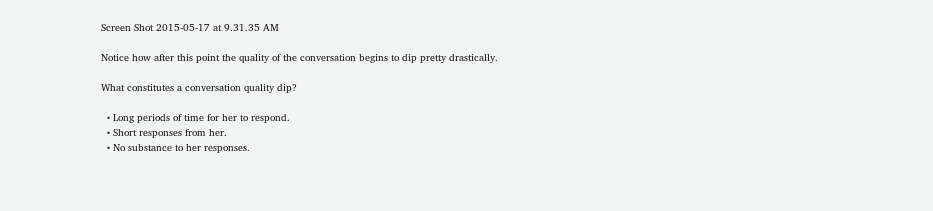Screen Shot 2015-05-17 at 9.31.35 AM

Notice how after this point the quality of the conversation begins to dip pretty drastically.

What constitutes a conversation quality dip?

  • Long periods of time for her to respond.
  • Short responses from her.
  • No substance to her responses.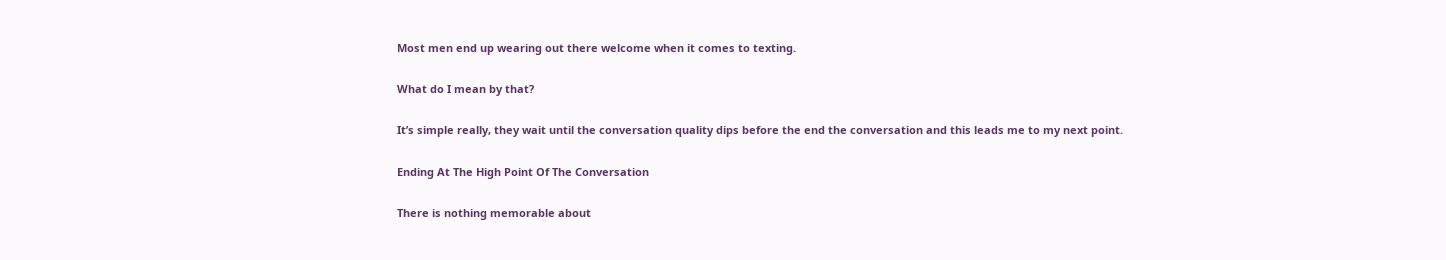Most men end up wearing out there welcome when it comes to texting.

What do I mean by that?

It’s simple really, they wait until the conversation quality dips before the end the conversation and this leads me to my next point.

Ending At The High Point Of The Conversation

There is nothing memorable about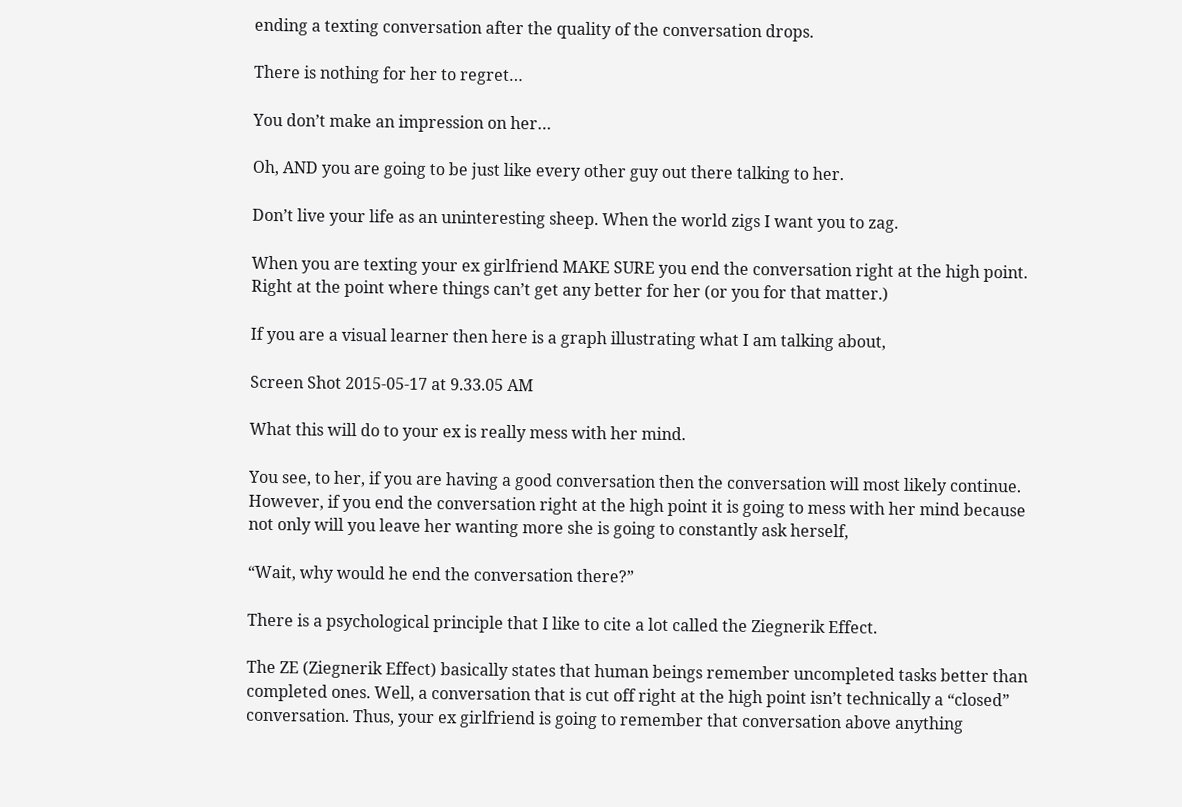ending a texting conversation after the quality of the conversation drops.

There is nothing for her to regret…

You don’t make an impression on her…

Oh, AND you are going to be just like every other guy out there talking to her.

Don’t live your life as an uninteresting sheep. When the world zigs I want you to zag.

When you are texting your ex girlfriend MAKE SURE you end the conversation right at the high point. Right at the point where things can’t get any better for her (or you for that matter.)

If you are a visual learner then here is a graph illustrating what I am talking about,

Screen Shot 2015-05-17 at 9.33.05 AM

What this will do to your ex is really mess with her mind.

You see, to her, if you are having a good conversation then the conversation will most likely continue. However, if you end the conversation right at the high point it is going to mess with her mind because not only will you leave her wanting more she is going to constantly ask herself,

“Wait, why would he end the conversation there?”

There is a psychological principle that I like to cite a lot called the Ziegnerik Effect.

The ZE (Ziegnerik Effect) basically states that human beings remember uncompleted tasks better than completed ones. Well, a conversation that is cut off right at the high point isn’t technically a “closed” conversation. Thus, your ex girlfriend is going to remember that conversation above anything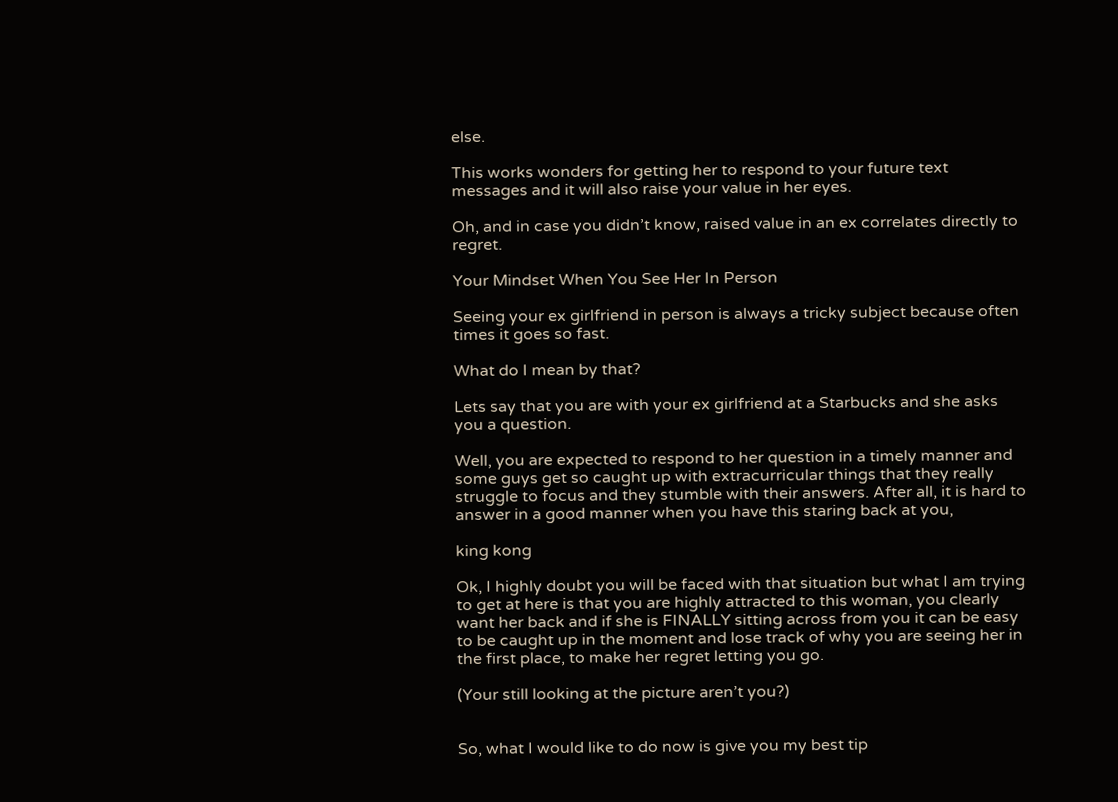else.

This works wonders for getting her to respond to your future text messages and it will also raise your value in her eyes.

Oh, and in case you didn’t know, raised value in an ex correlates directly to regret.

Your Mindset When You See Her In Person

Seeing your ex girlfriend in person is always a tricky subject because often times it goes so fast.

What do I mean by that?

Lets say that you are with your ex girlfriend at a Starbucks and she asks you a question.

Well, you are expected to respond to her question in a timely manner and some guys get so caught up with extracurricular things that they really struggle to focus and they stumble with their answers. After all, it is hard to answer in a good manner when you have this staring back at you,

king kong

Ok, I highly doubt you will be faced with that situation but what I am trying to get at here is that you are highly attracted to this woman, you clearly want her back and if she is FINALLY sitting across from you it can be easy to be caught up in the moment and lose track of why you are seeing her in the first place, to make her regret letting you go.

(Your still looking at the picture aren’t you?)


So, what I would like to do now is give you my best tip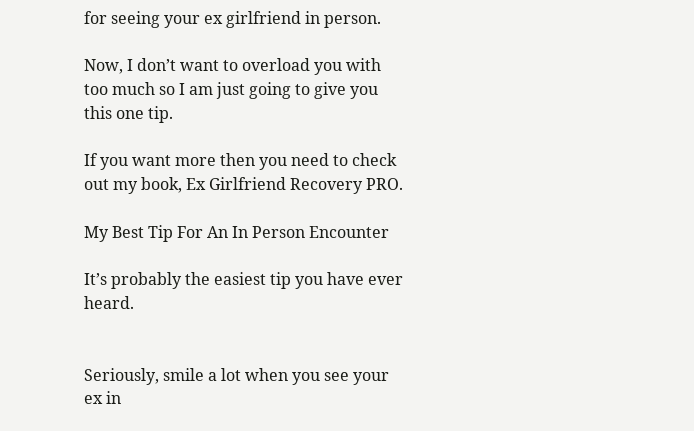for seeing your ex girlfriend in person.

Now, I don’t want to overload you with too much so I am just going to give you this one tip.

If you want more then you need to check out my book, Ex Girlfriend Recovery PRO.

My Best Tip For An In Person Encounter

It’s probably the easiest tip you have ever heard.


Seriously, smile a lot when you see your ex in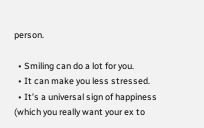person.

  • Smiling can do a lot for you.
  • It can make you less stressed.
  • It’s a universal sign of happiness (which you really want your ex to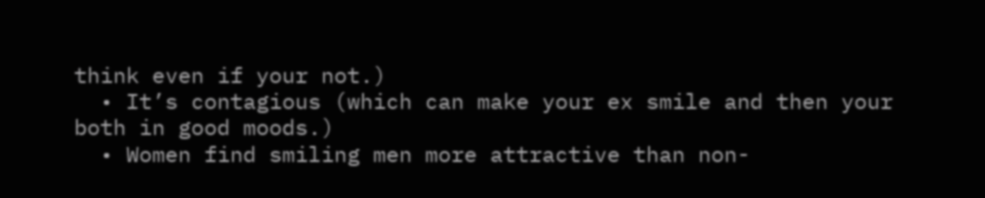think even if your not.)
  • It’s contagious (which can make your ex smile and then your both in good moods.)
  • Women find smiling men more attractive than non-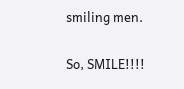smiling men.

So, SMILE!!!!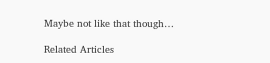Maybe not like that though…

Related Articles